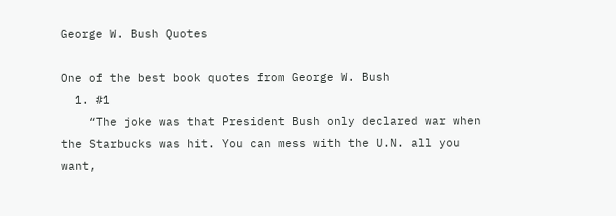George W. Bush Quotes

One of the best book quotes from George W. Bush
  1. #1
    “The joke was that President Bush only declared war when the Starbucks was hit. You can mess with the U.N. all you want,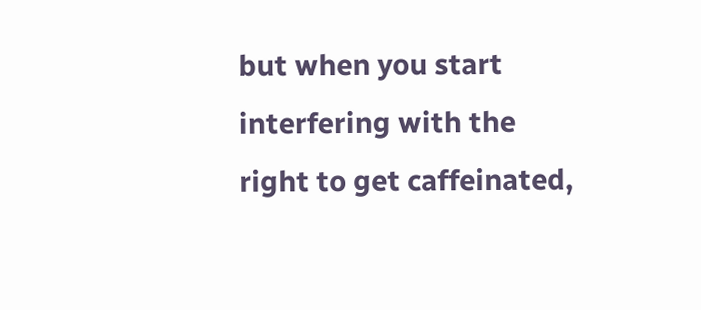but when you start interfering with the right to get caffeinated,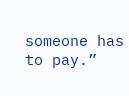someone has to pay.”